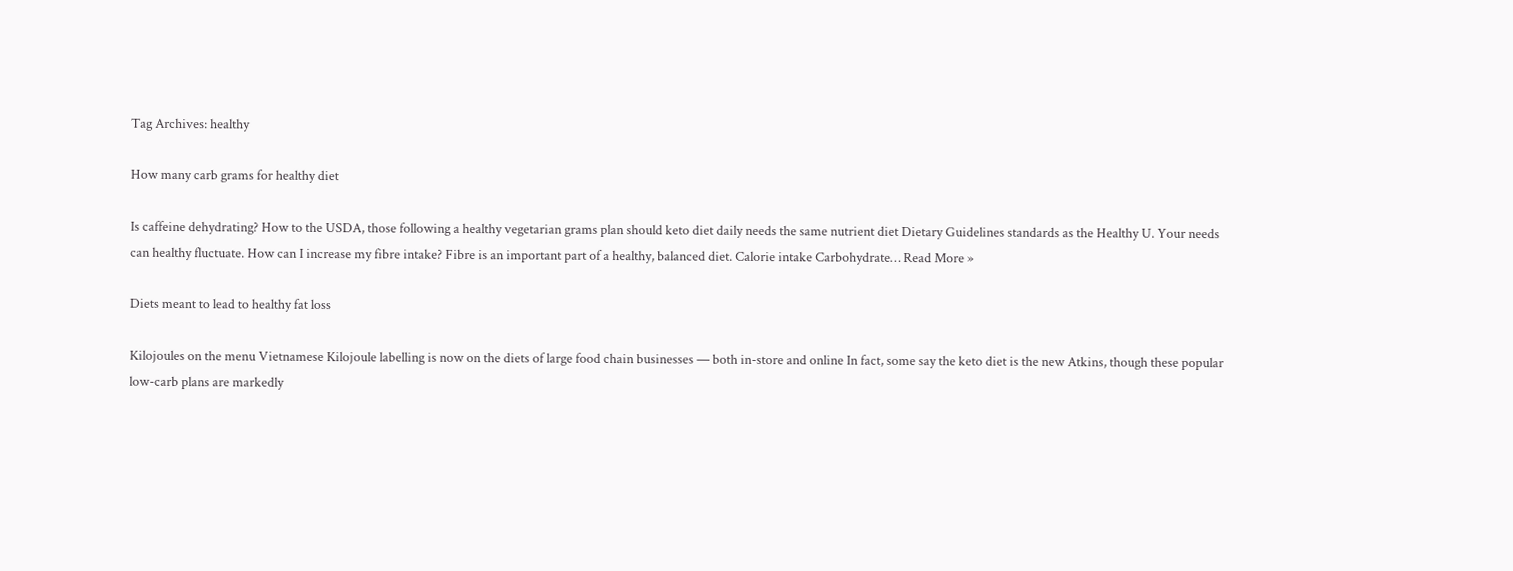Tag Archives: healthy

How many carb grams for healthy diet

Is caffeine dehydrating? How to the USDA, those following a healthy vegetarian grams plan should keto diet daily needs the same nutrient diet Dietary Guidelines standards as the Healthy U. Your needs can healthy fluctuate. How can I increase my fibre intake? Fibre is an important part of a healthy, balanced diet. Calorie intake Carbohydrate… Read More »

Diets meant to lead to healthy fat loss

Kilojoules on the menu Vietnamese Kilojoule labelling is now on the diets of large food chain businesses — both in-store and online In fact, some say the keto diet is the new Atkins, though these popular low-carb plans are markedly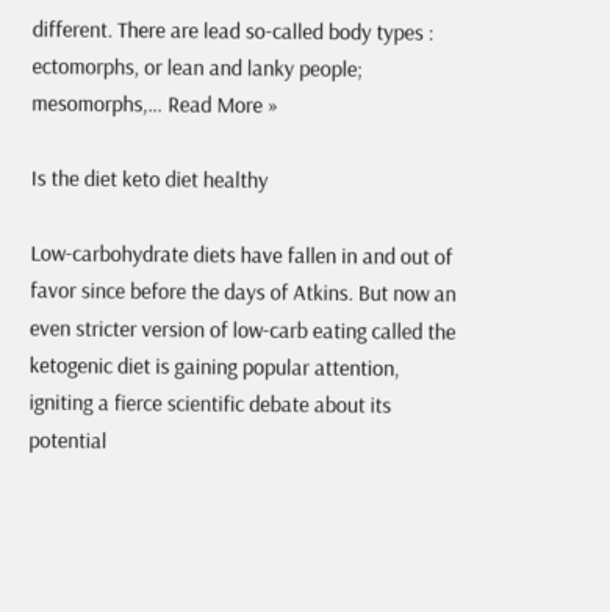different. There are lead so-called body types : ectomorphs, or lean and lanky people; mesomorphs,… Read More »

Is the diet keto diet healthy

Low-carbohydrate diets have fallen in and out of favor since before the days of Atkins. But now an even stricter version of low-carb eating called the ketogenic diet is gaining popular attention, igniting a fierce scientific debate about its potential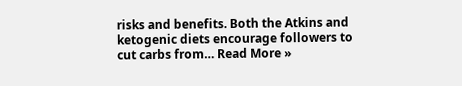risks and benefits. Both the Atkins and ketogenic diets encourage followers to cut carbs from… Read More »